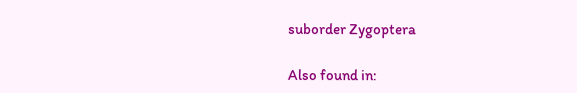suborder Zygoptera

Also found in: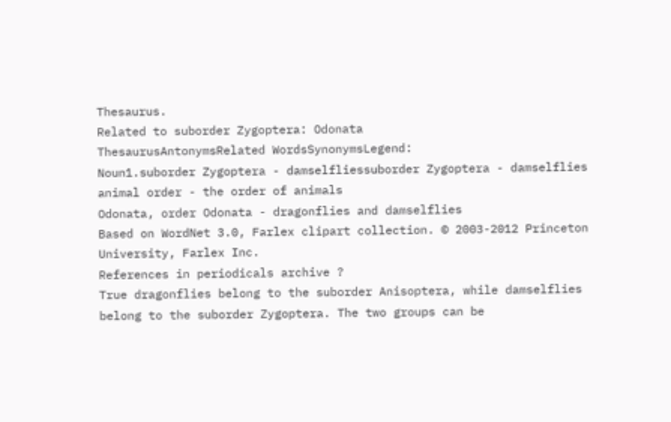Thesaurus.
Related to suborder Zygoptera: Odonata
ThesaurusAntonymsRelated WordsSynonymsLegend:
Noun1.suborder Zygoptera - damselfliessuborder Zygoptera - damselflies
animal order - the order of animals
Odonata, order Odonata - dragonflies and damselflies
Based on WordNet 3.0, Farlex clipart collection. © 2003-2012 Princeton University, Farlex Inc.
References in periodicals archive ?
True dragonflies belong to the suborder Anisoptera, while damselflies belong to the suborder Zygoptera. The two groups can be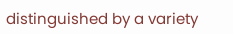distinguished by a variety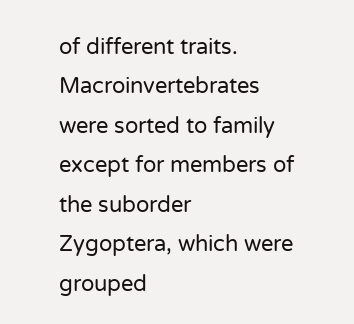of different traits.
Macroinvertebrates were sorted to family except for members of the suborder Zygoptera, which were grouped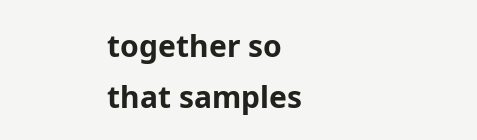together so that samples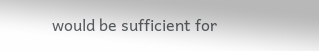would be sufficient for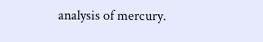analysis of mercury.